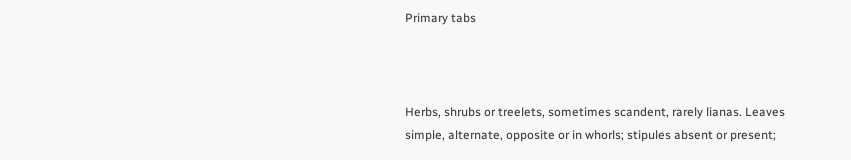Primary tabs



Herbs, shrubs or treelets, sometimes scandent, rarely lianas. Leaves simple, alternate, opposite or in whorls; stipules absent or present;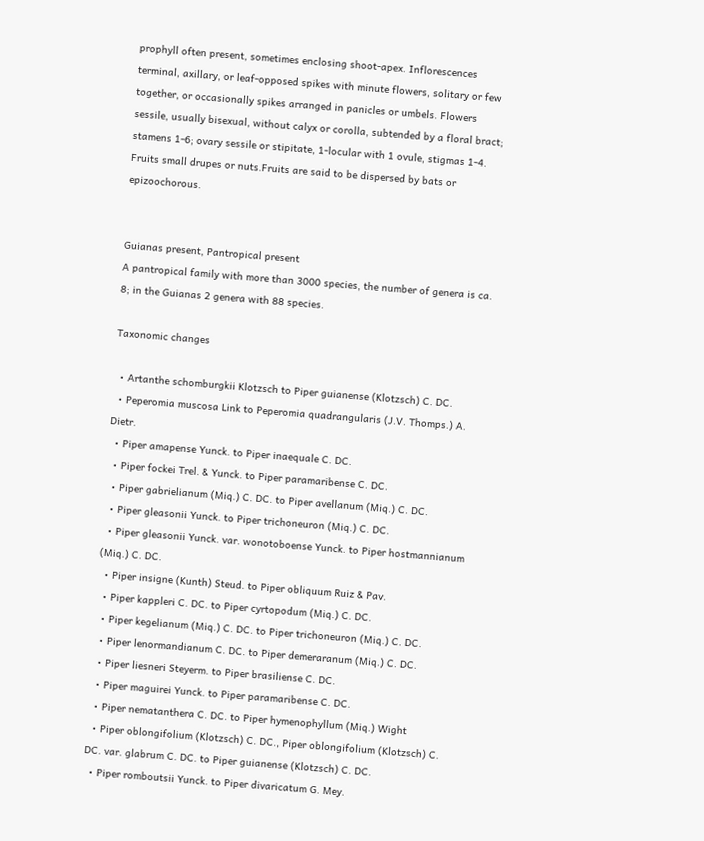prophyll often present, sometimes enclosing shoot-apex. Inflorescences terminal, axillary, or leaf-opposed spikes with minute flowers, solitary or few together, or occasionally spikes arranged in panicles or umbels. Flowers sessile, usually bisexual, without calyx or corolla, subtended by a floral bract; stamens 1-6; ovary sessile or stipitate, 1-locular with 1 ovule, stigmas 1-4. Fruits small drupes or nuts.Fruits are said to be dispersed by bats or epizoochorous.


Guianas present, Pantropical present
A pantropical family with more than 3000 species, the number of genera is ca. 8; in the Guianas 2 genera with 88 species.

Taxonomic changes

  • Artanthe schomburgkii Klotzsch to Piper guianense (Klotzsch) C. DC.
  • Peperomia muscosa Link to Peperomia quadrangularis (J.V. Thomps.) A. Dietr.
  • Piper amapense Yunck. to Piper inaequale C. DC.
  • Piper fockei Trel. & Yunck. to Piper paramaribense C. DC.
  • Piper gabrielianum (Miq.) C. DC. to Piper avellanum (Miq.) C. DC.
  • Piper gleasonii Yunck. to Piper trichoneuron (Miq.) C. DC.
  • Piper gleasonii Yunck. var. wonotoboense Yunck. to Piper hostmannianum (Miq.) C. DC.
  • Piper insigne (Kunth) Steud. to Piper obliquum Ruiz & Pav.
  • Piper kappleri C. DC. to Piper cyrtopodum (Miq.) C. DC.
  • Piper kegelianum (Miq.) C. DC. to Piper trichoneuron (Miq.) C. DC.
  • Piper lenormandianum C. DC. to Piper demeraranum (Miq.) C. DC.
  • Piper liesneri Steyerm. to Piper brasiliense C. DC.
  • Piper maguirei Yunck. to Piper paramaribense C. DC.
  • Piper nematanthera C. DC. to Piper hymenophyllum (Miq.) Wight
  • Piper oblongifolium (Klotzsch) C. DC., Piper oblongifolium (Klotzsch) C. DC. var. glabrum C. DC. to Piper guianense (Klotzsch) C. DC.
  • Piper romboutsii Yunck. to Piper divaricatum G. Mey.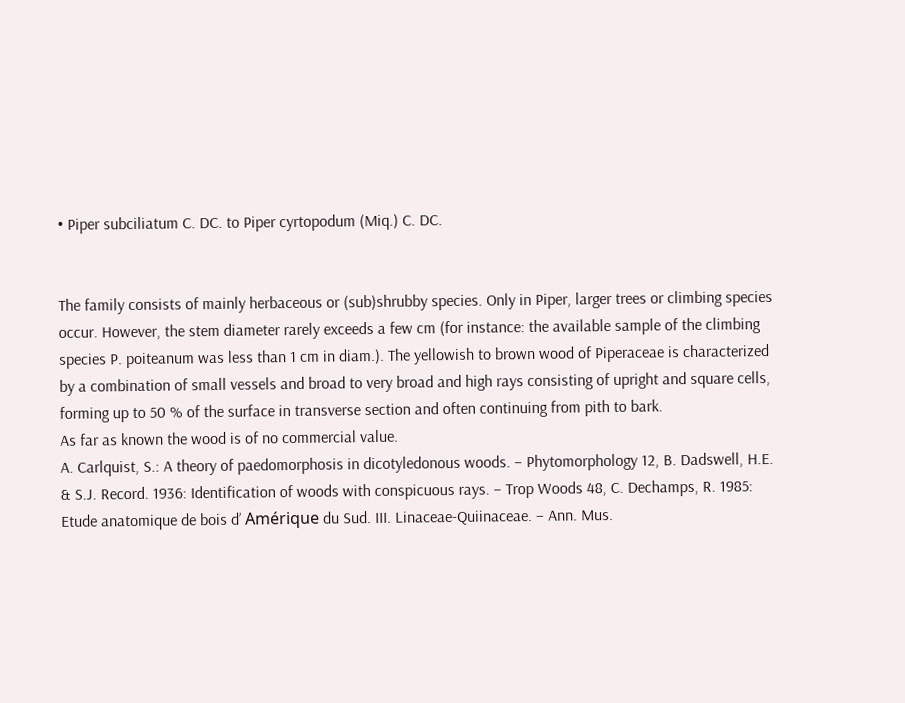• Piper subciliatum C. DC. to Piper cyrtopodum (Miq.) C. DC.


The family consists of mainly herbaceous or (sub)shrubby species. Only in Piper, larger trees or climbing species occur. However, the stem diameter rarely exceeds a few cm (for instance: the available sample of the climbing species P. poiteanum was less than 1 cm in diam.). The yellowish to brown wood of Piperaceae is characterized by a combination of small vessels and broad to very broad and high rays consisting of upright and square cells, forming up to 50 % of the surface in transverse section and often continuing from pith to bark.
As far as known the wood is of no commercial value.
A. Carlquist, S.: A theory of paedomorphosis in dicotyledonous woods. – Phytomorphology 12, B. Dadswell, H.E. & S.J. Record. 1936: Identification of woods with conspicuous rays. – Trop Woods 48, C. Dechamps, R. 1985: Etude anatomique de bois d’ Amérique du Sud. III. Linaceae-Quiinaceae. – Ann. Mus.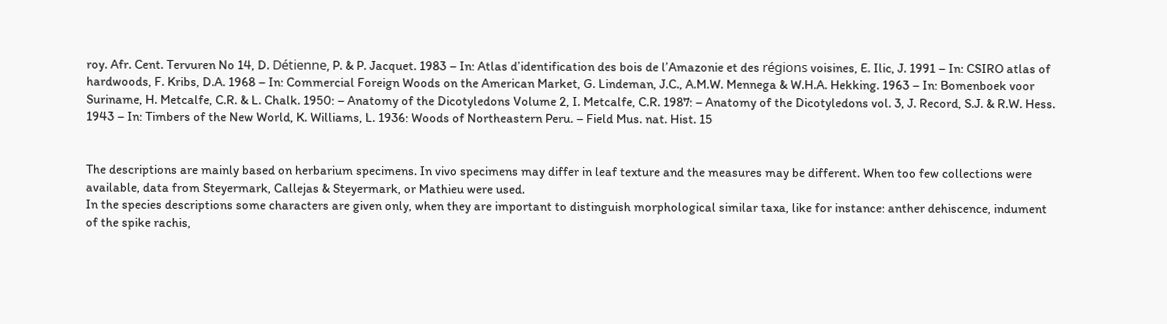roy. Afr. Cent. Tervuren No 14, D. Détienne, P. & P. Jacquet. 1983 – In: Atlas d’identification des bois de l’Amazonie et des régions voisines, E. Ilic, J. 1991 – In: CSIRO atlas of hardwoods, F. Kribs, D.A. 1968 – In: Commercial Foreign Woods on the American Market, G. Lindeman, J.C., A.M.W. Mennega & W.H.A. Hekking. 1963 – In: Bomenboek voor Suriname, H. Metcalfe, C.R. & L. Chalk. 1950: – Anatomy of the Dicotyledons Volume 2, I. Metcalfe, C.R. 1987: – Anatomy of the Dicotyledons vol. 3, J. Record, S.J. & R.W. Hess. 1943 – In: Timbers of the New World, K. Williams, L. 1936: Woods of Northeastern Peru. – Field Mus. nat. Hist. 15


The descriptions are mainly based on herbarium specimens. In vivo specimens may differ in leaf texture and the measures may be different. When too few collections were available, data from Steyermark, Callejas & Steyermark, or Mathieu were used.
In the species descriptions some characters are given only, when they are important to distinguish morphological similar taxa, like for instance: anther dehiscence, indument of the spike rachis,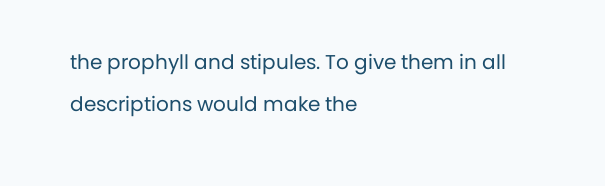the prophyll and stipules. To give them in all descriptions would make the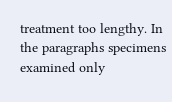treatment too lengthy. In the paragraphs specimens examined only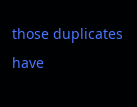those duplicates have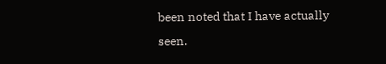been noted that I have actually seen.